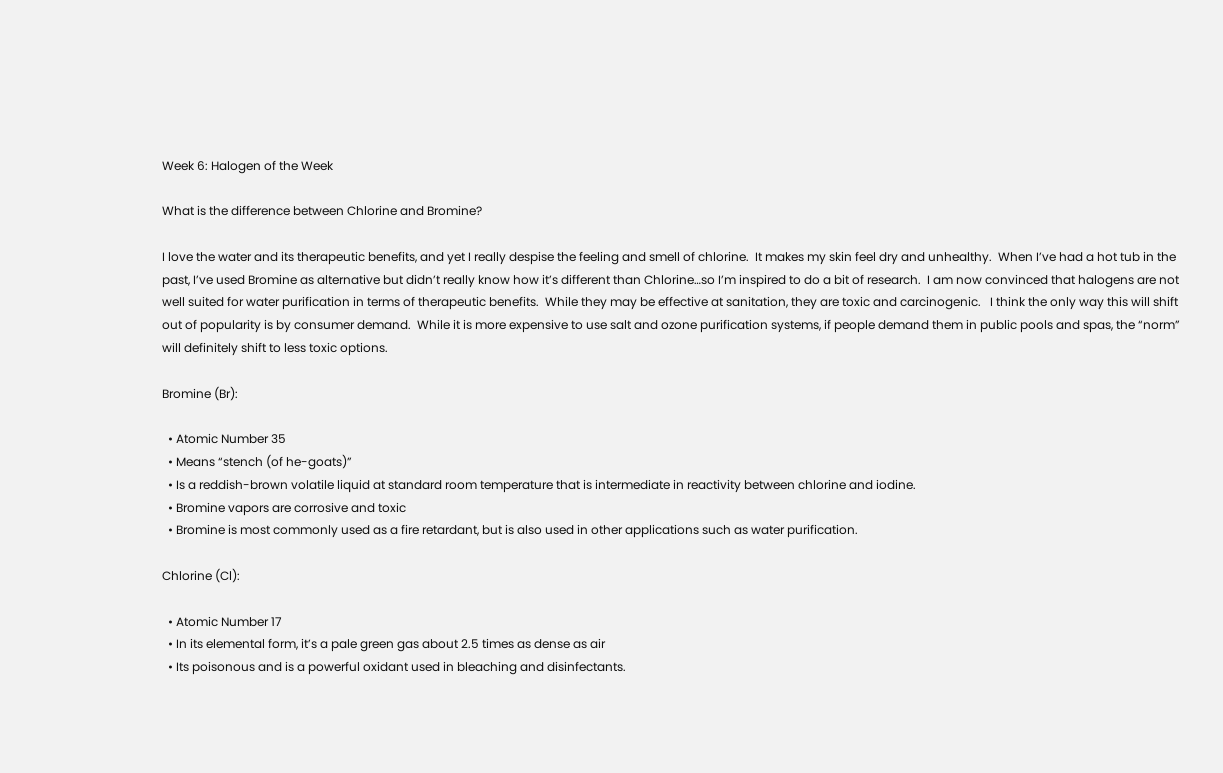Week 6: Halogen of the Week

What is the difference between Chlorine and Bromine?

I love the water and its therapeutic benefits, and yet I really despise the feeling and smell of chlorine.  It makes my skin feel dry and unhealthy.  When I’ve had a hot tub in the past, I’ve used Bromine as alternative but didn’t really know how it’s different than Chlorine…so I’m inspired to do a bit of research.  I am now convinced that halogens are not well suited for water purification in terms of therapeutic benefits.  While they may be effective at sanitation, they are toxic and carcinogenic.   I think the only way this will shift out of popularity is by consumer demand.  While it is more expensive to use salt and ozone purification systems, if people demand them in public pools and spas, the “norm” will definitely shift to less toxic options.

Bromine (Br):

  • Atomic Number 35
  • Means “stench (of he-goats)”
  • Is a reddish-brown volatile liquid at standard room temperature that is intermediate in reactivity between chlorine and iodine.
  • Bromine vapors are corrosive and toxic
  • Bromine is most commonly used as a fire retardant, but is also used in other applications such as water purification.

Chlorine (Cl):

  • Atomic Number 17
  • In its elemental form, it’s a pale green gas about 2.5 times as dense as air
  • Its poisonous and is a powerful oxidant used in bleaching and disinfectants.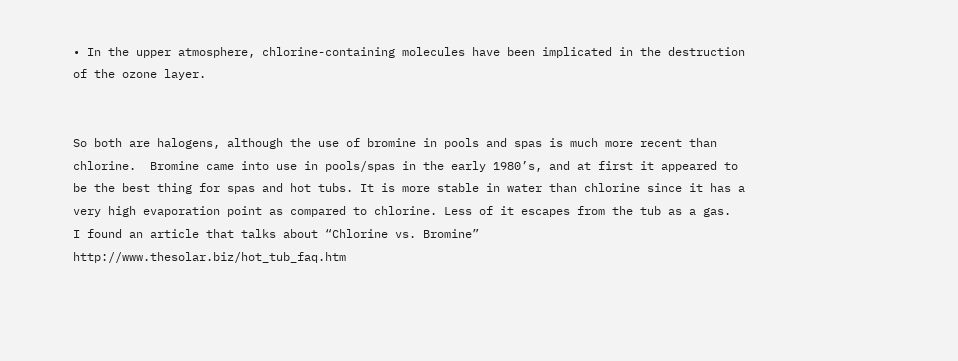• In the upper atmosphere, chlorine-containing molecules have been implicated in the destruction of the ozone layer.


So both are halogens, although the use of bromine in pools and spas is much more recent than chlorine.  Bromine came into use in pools/spas in the early 1980’s, and at first it appeared to be the best thing for spas and hot tubs. It is more stable in water than chlorine since it has a very high evaporation point as compared to chlorine. Less of it escapes from the tub as a gas.  I found an article that talks about “Chlorine vs. Bromine” http://www.thesolar.biz/hot_tub_faq.htm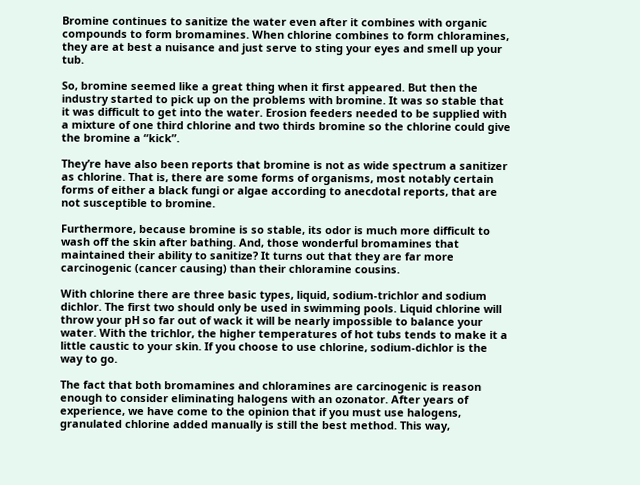Bromine continues to sanitize the water even after it combines with organic compounds to form bromamines. When chlorine combines to form chloramines, they are at best a nuisance and just serve to sting your eyes and smell up your tub.

So, bromine seemed like a great thing when it first appeared. But then the industry started to pick up on the problems with bromine. It was so stable that it was difficult to get into the water. Erosion feeders needed to be supplied with a mixture of one third chlorine and two thirds bromine so the chlorine could give the bromine a “kick”.

They’re have also been reports that bromine is not as wide spectrum a sanitizer as chlorine. That is, there are some forms of organisms, most notably certain forms of either a black fungi or algae according to anecdotal reports, that are not susceptible to bromine.

Furthermore, because bromine is so stable, its odor is much more difficult to wash off the skin after bathing. And, those wonderful bromamines that maintained their ability to sanitize? It turns out that they are far more carcinogenic (cancer causing) than their chloramine cousins.

With chlorine there are three basic types, liquid, sodium-trichlor and sodium dichlor. The first two should only be used in swimming pools. Liquid chlorine will throw your pH so far out of wack it will be nearly impossible to balance your water. With the trichlor, the higher temperatures of hot tubs tends to make it a little caustic to your skin. If you choose to use chlorine, sodium-dichlor is the way to go.

The fact that both bromamines and chloramines are carcinogenic is reason enough to consider eliminating halogens with an ozonator. After years of experience, we have come to the opinion that if you must use halogens, granulated chlorine added manually is still the best method. This way,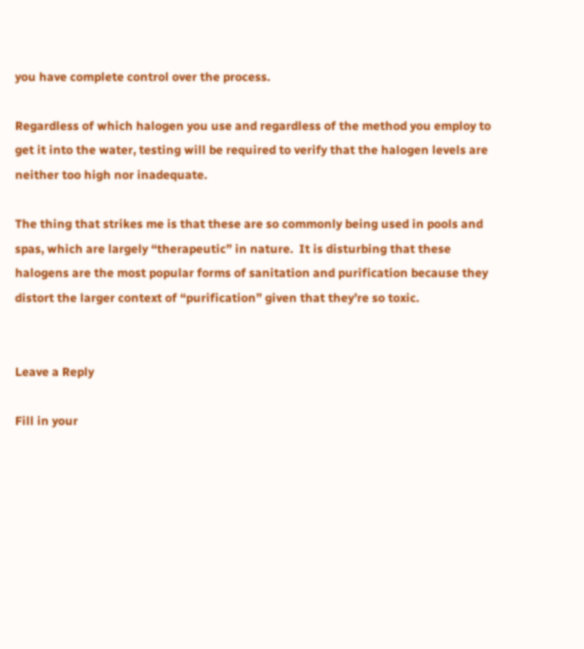you have complete control over the process.

Regardless of which halogen you use and regardless of the method you employ to get it into the water, testing will be required to verify that the halogen levels are neither too high nor inadequate.

The thing that strikes me is that these are so commonly being used in pools and spas, which are largely “therapeutic” in nature.  It is disturbing that these halogens are the most popular forms of sanitation and purification because they distort the larger context of “purification” given that they’re so toxic.


Leave a Reply

Fill in your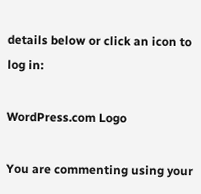details below or click an icon to log in:

WordPress.com Logo

You are commenting using your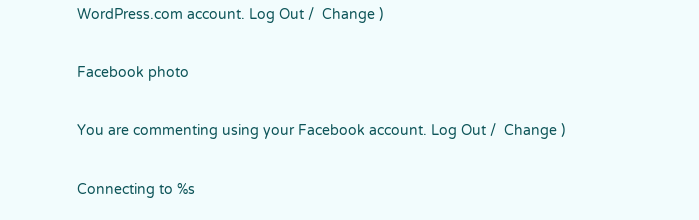WordPress.com account. Log Out /  Change )

Facebook photo

You are commenting using your Facebook account. Log Out /  Change )

Connecting to %s